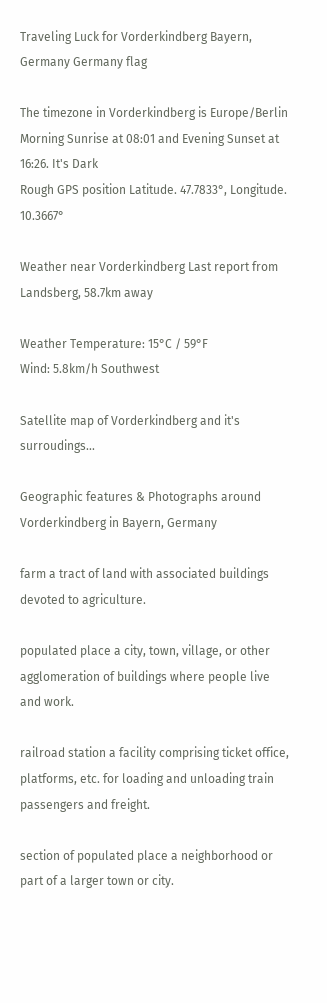Traveling Luck for Vorderkindberg Bayern, Germany Germany flag

The timezone in Vorderkindberg is Europe/Berlin
Morning Sunrise at 08:01 and Evening Sunset at 16:26. It's Dark
Rough GPS position Latitude. 47.7833°, Longitude. 10.3667°

Weather near Vorderkindberg Last report from Landsberg, 58.7km away

Weather Temperature: 15°C / 59°F
Wind: 5.8km/h Southwest

Satellite map of Vorderkindberg and it's surroudings...

Geographic features & Photographs around Vorderkindberg in Bayern, Germany

farm a tract of land with associated buildings devoted to agriculture.

populated place a city, town, village, or other agglomeration of buildings where people live and work.

railroad station a facility comprising ticket office, platforms, etc. for loading and unloading train passengers and freight.

section of populated place a neighborhood or part of a larger town or city.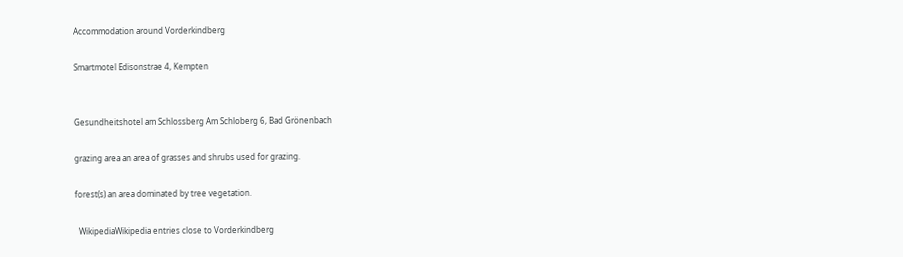Accommodation around Vorderkindberg

Smartmotel Edisonstrae 4, Kempten


Gesundheitshotel am Schlossberg Am Schloberg 6, Bad Grönenbach

grazing area an area of grasses and shrubs used for grazing.

forest(s) an area dominated by tree vegetation.

  WikipediaWikipedia entries close to Vorderkindberg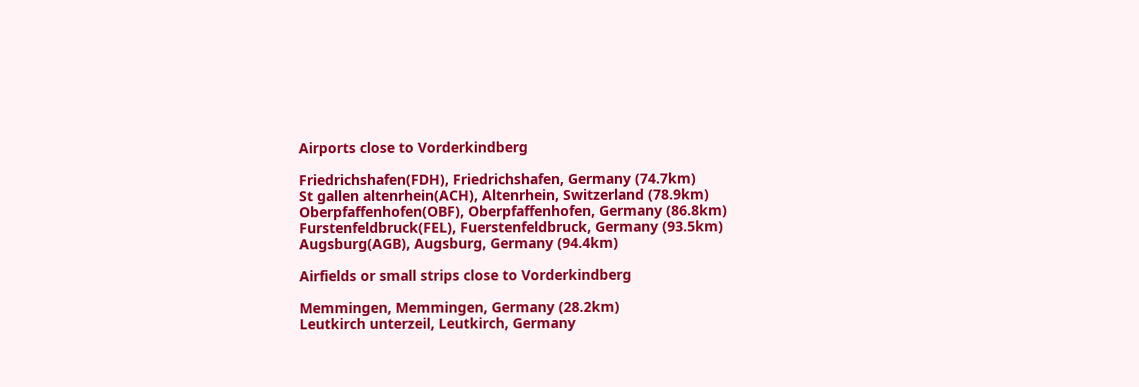Airports close to Vorderkindberg

Friedrichshafen(FDH), Friedrichshafen, Germany (74.7km)
St gallen altenrhein(ACH), Altenrhein, Switzerland (78.9km)
Oberpfaffenhofen(OBF), Oberpfaffenhofen, Germany (86.8km)
Furstenfeldbruck(FEL), Fuerstenfeldbruck, Germany (93.5km)
Augsburg(AGB), Augsburg, Germany (94.4km)

Airfields or small strips close to Vorderkindberg

Memmingen, Memmingen, Germany (28.2km)
Leutkirch unterzeil, Leutkirch, Germany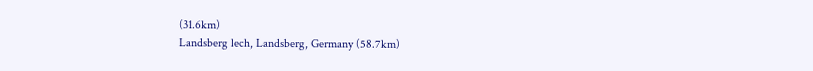(31.6km)
Landsberg lech, Landsberg, Germany (58.7km)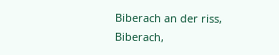Biberach an der riss, Biberach,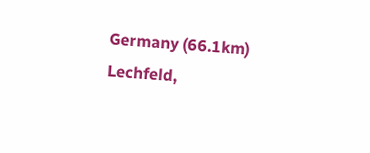Germany (66.1km)
Lechfeld,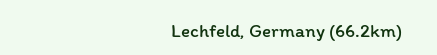Lechfeld, Germany (66.2km)